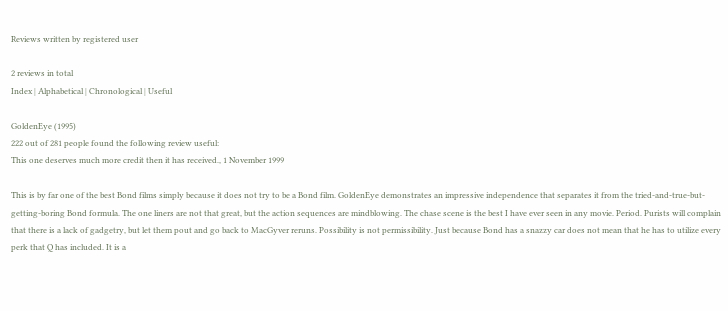Reviews written by registered user

2 reviews in total
Index | Alphabetical | Chronological | Useful

GoldenEye (1995)
222 out of 281 people found the following review useful:
This one deserves much more credit then it has received., 1 November 1999

This is by far one of the best Bond films simply because it does not try to be a Bond film. GoldenEye demonstrates an impressive independence that separates it from the tried-and-true-but-getting-boring Bond formula. The one liners are not that great, but the action sequences are mindblowing. The chase scene is the best I have ever seen in any movie. Period. Purists will complain that there is a lack of gadgetry, but let them pout and go back to MacGyver reruns. Possibility is not permissibility. Just because Bond has a snazzy car does not mean that he has to utilize every perk that Q has included. It is a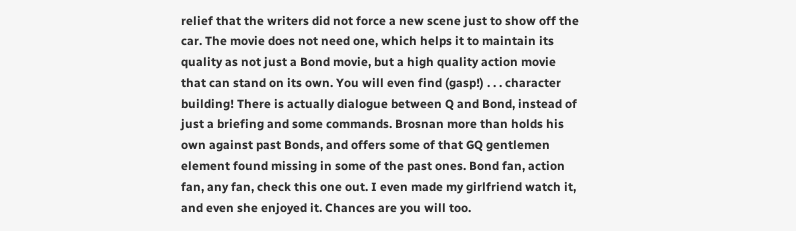relief that the writers did not force a new scene just to show off the car. The movie does not need one, which helps it to maintain its quality as not just a Bond movie, but a high quality action movie that can stand on its own. You will even find (gasp!) . . . character building! There is actually dialogue between Q and Bond, instead of just a briefing and some commands. Brosnan more than holds his own against past Bonds, and offers some of that GQ gentlemen element found missing in some of the past ones. Bond fan, action fan, any fan, check this one out. I even made my girlfriend watch it, and even she enjoyed it. Chances are you will too.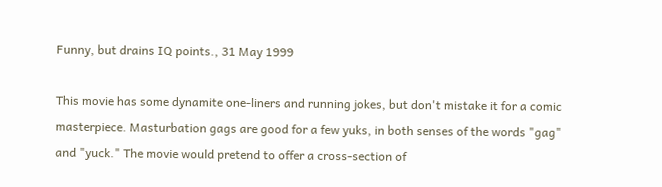Funny, but drains IQ points., 31 May 1999

This movie has some dynamite one-liners and running jokes, but don't mistake it for a comic masterpiece. Masturbation gags are good for a few yuks, in both senses of the words "gag" and "yuck." The movie would pretend to offer a cross-section of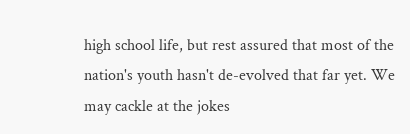high school life, but rest assured that most of the nation's youth hasn't de-evolved that far yet. We may cackle at the jokes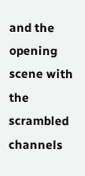and the opening scene with the scrambled channels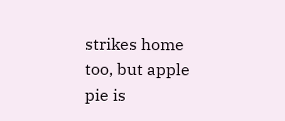strikes home too, but apple pie is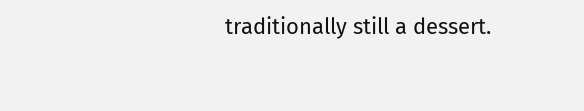traditionally still a dessert.